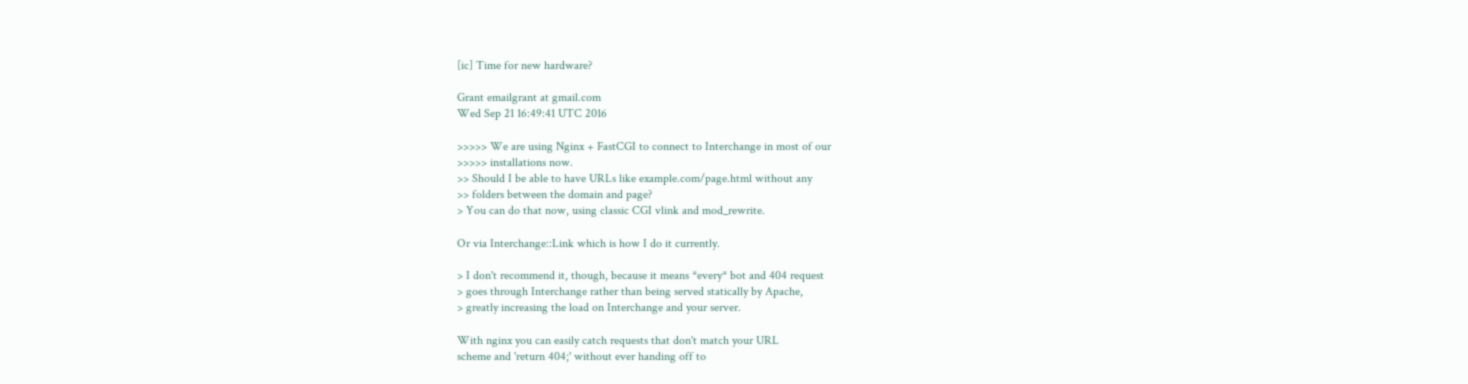[ic] Time for new hardware?

Grant emailgrant at gmail.com
Wed Sep 21 16:49:41 UTC 2016

>>>>> We are using Nginx + FastCGI to connect to Interchange in most of our
>>>>> installations now.
>> Should I be able to have URLs like example.com/page.html without any
>> folders between the domain and page?
> You can do that now, using classic CGI vlink and mod_rewrite.

Or via Interchange::Link which is how I do it currently.

> I don't recommend it, though, because it means *every* bot and 404 request
> goes through Interchange rather than being served statically by Apache,
> greatly increasing the load on Interchange and your server.

With nginx you can easily catch requests that don't match your URL
scheme and 'return 404;' without ever handing off to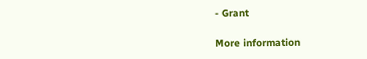- Grant

More information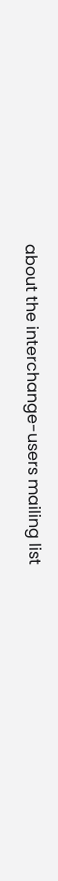about the interchange-users mailing list